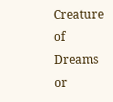Creature of Dreams or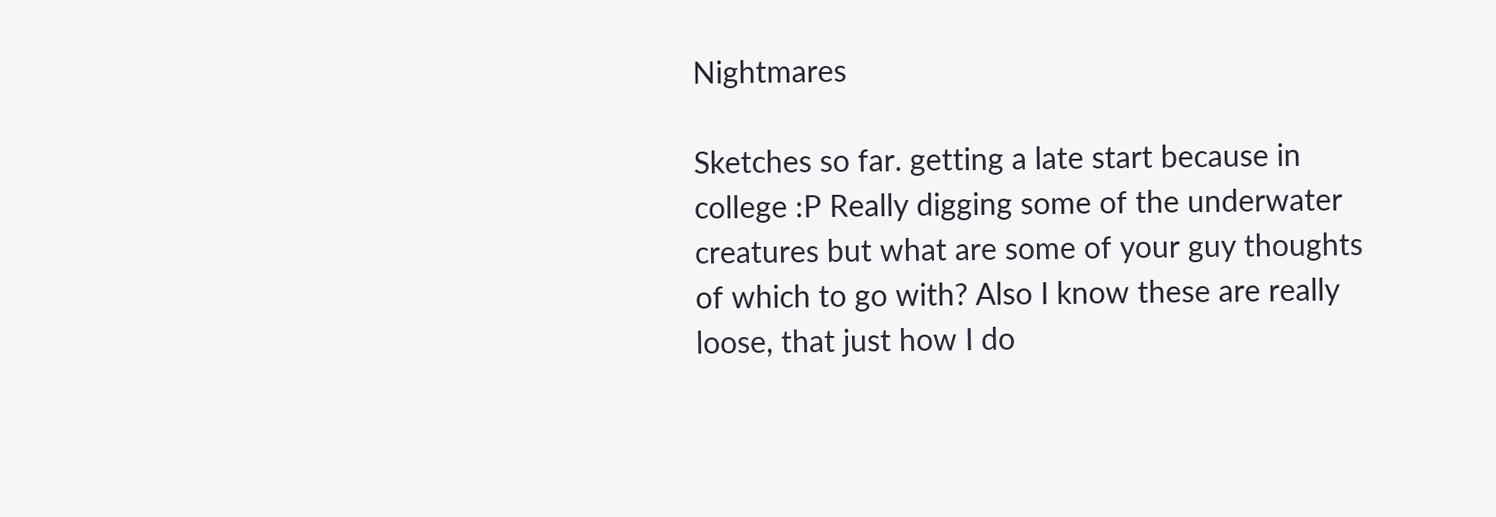Nightmares

Sketches so far. getting a late start because in college :P Really digging some of the underwater creatures but what are some of your guy thoughts of which to go with? Also I know these are really loose, that just how I do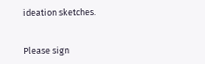ideation sketches.


Please sign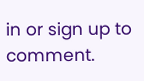in or sign up to comment.